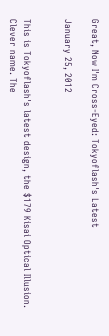Great, Now I'm Cross-Eyed: Tokyoflash's Latest

January 25, 2012


This is Tokyoflash's latest design, the $179 Kisai Optical Illusion. Clever name. The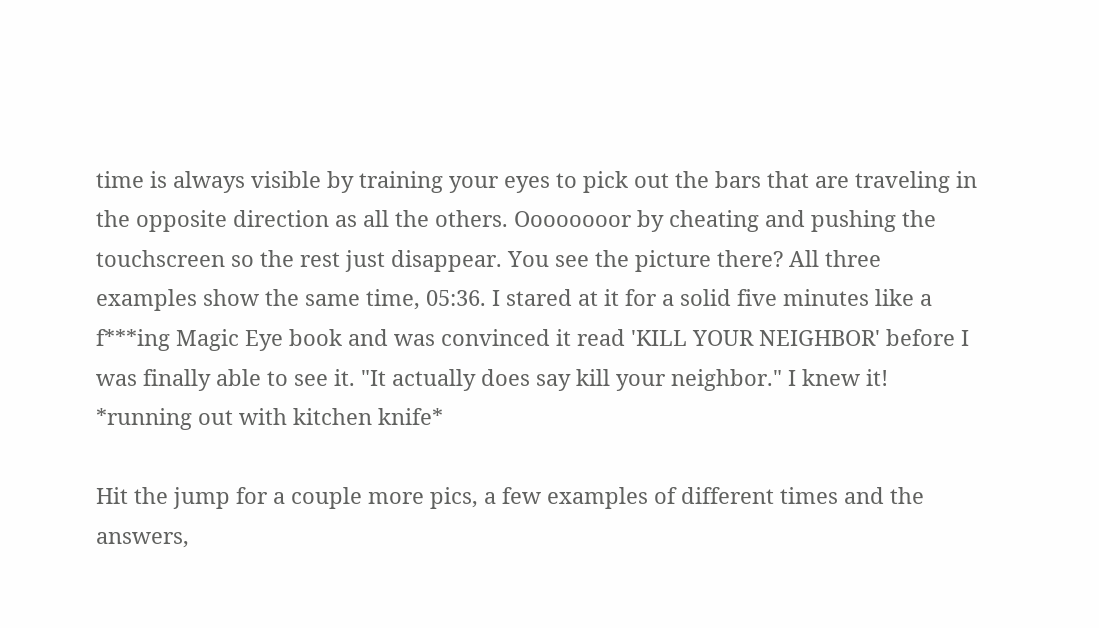time is always visible by training your eyes to pick out the bars that are traveling in the opposite direction as all the others. Oooooooor by cheating and pushing the touchscreen so the rest just disappear. You see the picture there? All three examples show the same time, 05:36. I stared at it for a solid five minutes like a f***ing Magic Eye book and was convinced it read 'KILL YOUR NEIGHBOR' before I was finally able to see it. "It actually does say kill your neighbor." I knew it! *running out with kitchen knife*

Hit the jump for a couple more pics, a few examples of different times and the answers,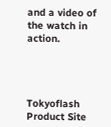and a video of the watch in action.




Tokyoflash Product Site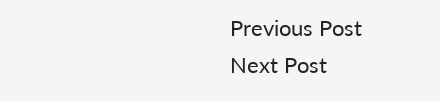Previous Post
Next Post